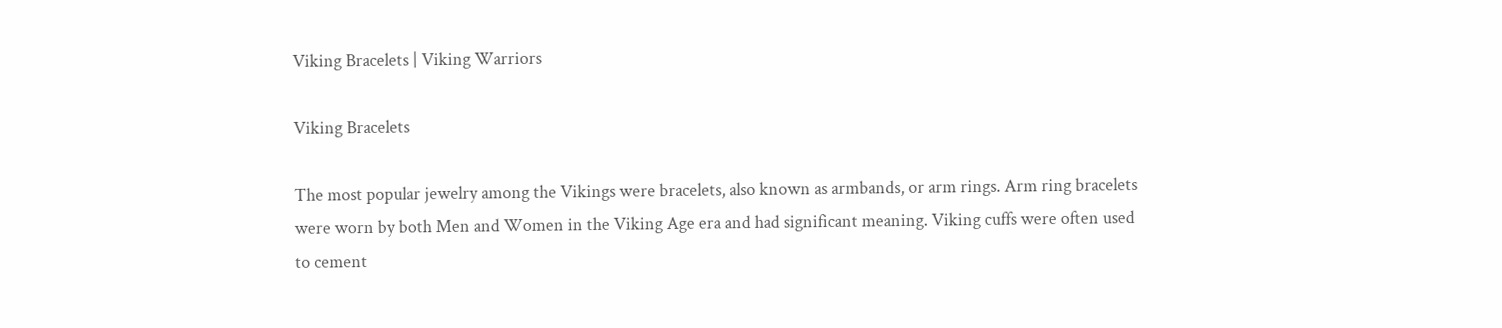Viking Bracelets | Viking Warriors

Viking Bracelets

The most popular jewelry among the Vikings were bracelets, also known as armbands, or arm rings. Arm ring bracelets were worn by both Men and Women in the Viking Age era and had significant meaning. Viking cuffs were often used to cement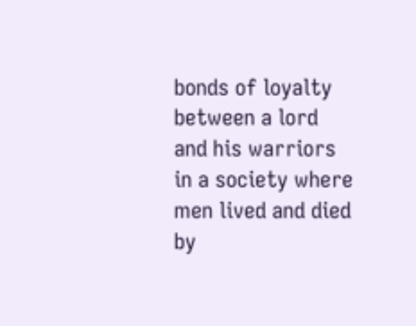bonds of loyalty between a lord and his warriors in a society where men lived and died by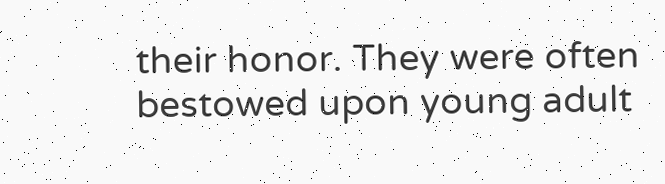their honor. They were often bestowed upon young adult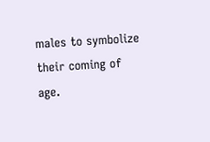males to symbolize their coming of age.